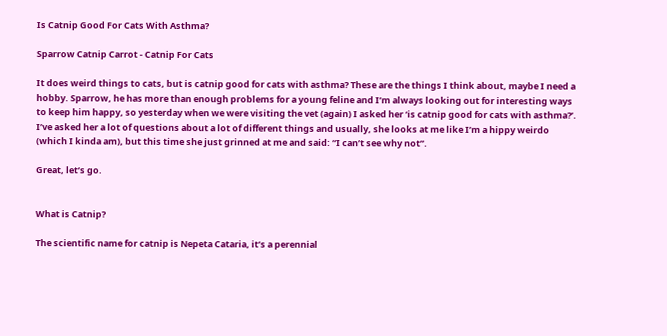Is Catnip Good For Cats With Asthma?

Sparrow Catnip Carrot - Catnip For Cats

It does weird things to cats, but is catnip good for cats with asthma? These are the things I think about, maybe I need a hobby. Sparrow, he has more than enough problems for a young feline and I’m always looking out for interesting ways to keep him happy, so yesterday when we were visiting the vet (again) I asked her ‘is catnip good for cats with asthma?’. I’ve asked her a lot of questions about a lot of different things and usually, she looks at me like I’m a hippy weirdo (which I kinda am), but this time she just grinned at me and said: “I can’t see why not”.

Great, let’s go.


What is Catnip?

The scientific name for catnip is Nepeta Cataria, it’s a perennial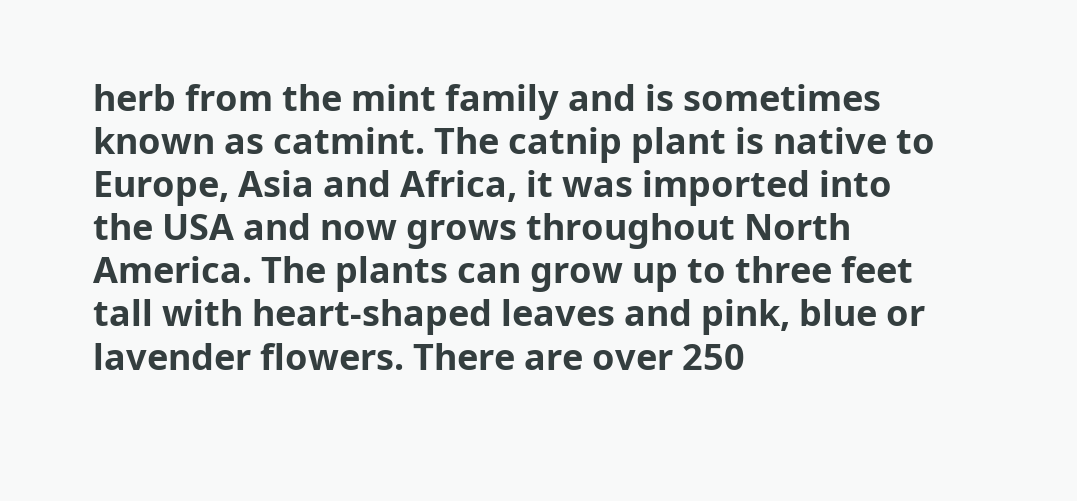herb from the mint family and is sometimes known as catmint. The catnip plant is native to Europe, Asia and Africa, it was imported into the USA and now grows throughout North America. The plants can grow up to three feet tall with heart-shaped leaves and pink, blue or lavender flowers. There are over 250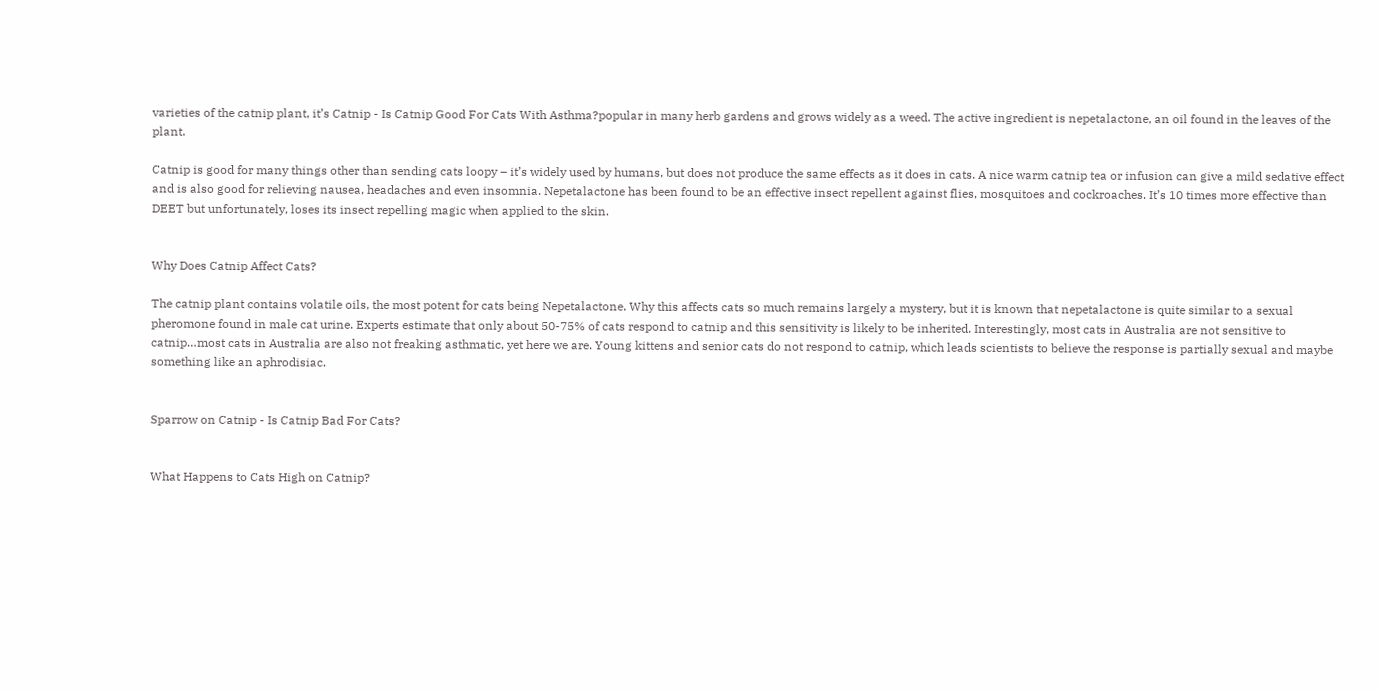varieties of the catnip plant, it’s Catnip - Is Catnip Good For Cats With Asthma?popular in many herb gardens and grows widely as a weed. The active ingredient is nepetalactone, an oil found in the leaves of the plant.

Catnip is good for many things other than sending cats loopy – it’s widely used by humans, but does not produce the same effects as it does in cats. A nice warm catnip tea or infusion can give a mild sedative effect and is also good for relieving nausea, headaches and even insomnia. Nepetalactone has been found to be an effective insect repellent against flies, mosquitoes and cockroaches. It’s 10 times more effective than DEET but unfortunately, loses its insect repelling magic when applied to the skin.


Why Does Catnip Affect Cats?

The catnip plant contains volatile oils, the most potent for cats being Nepetalactone. Why this affects cats so much remains largely a mystery, but it is known that nepetalactone is quite similar to a sexual pheromone found in male cat urine. Experts estimate that only about 50-75% of cats respond to catnip and this sensitivity is likely to be inherited. Interestingly, most cats in Australia are not sensitive to catnip…most cats in Australia are also not freaking asthmatic, yet here we are. Young kittens and senior cats do not respond to catnip, which leads scientists to believe the response is partially sexual and maybe something like an aphrodisiac.


Sparrow on Catnip - Is Catnip Bad For Cats?


What Happens to Cats High on Catnip?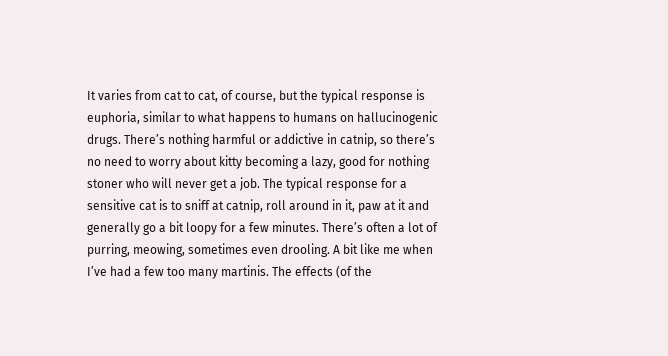It varies from cat to cat, of course, but the typical response is euphoria, similar to what happens to humans on hallucinogenic drugs. There’s nothing harmful or addictive in catnip, so there’s no need to worry about kitty becoming a lazy, good for nothing stoner who will never get a job. The typical response for a sensitive cat is to sniff at catnip, roll around in it, paw at it and generally go a bit loopy for a few minutes. There’s often a lot of purring, meowing, sometimes even drooling. A bit like me when I’ve had a few too many martinis. The effects (of the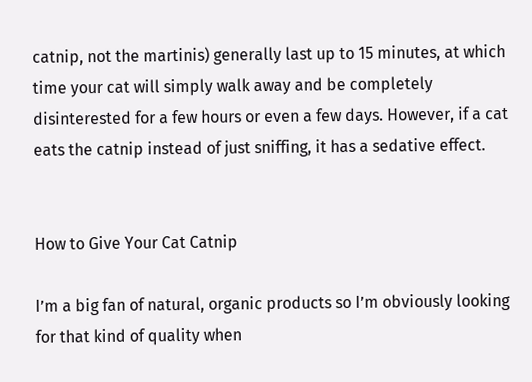catnip, not the martinis) generally last up to 15 minutes, at which time your cat will simply walk away and be completely disinterested for a few hours or even a few days. However, if a cat eats the catnip instead of just sniffing, it has a sedative effect.


How to Give Your Cat Catnip

I’m a big fan of natural, organic products so I’m obviously looking for that kind of quality when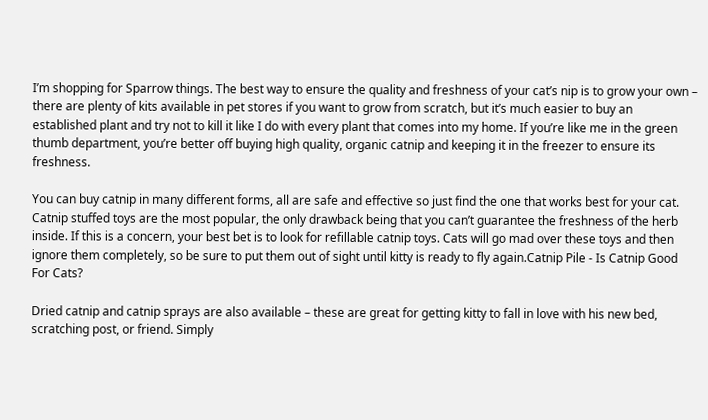I’m shopping for Sparrow things. The best way to ensure the quality and freshness of your cat’s nip is to grow your own – there are plenty of kits available in pet stores if you want to grow from scratch, but it’s much easier to buy an established plant and try not to kill it like I do with every plant that comes into my home. If you’re like me in the green thumb department, you’re better off buying high quality, organic catnip and keeping it in the freezer to ensure its freshness.

You can buy catnip in many different forms, all are safe and effective so just find the one that works best for your cat. Catnip stuffed toys are the most popular, the only drawback being that you can’t guarantee the freshness of the herb inside. If this is a concern, your best bet is to look for refillable catnip toys. Cats will go mad over these toys and then ignore them completely, so be sure to put them out of sight until kitty is ready to fly again.Catnip Pile - Is Catnip Good For Cats?

Dried catnip and catnip sprays are also available – these are great for getting kitty to fall in love with his new bed, scratching post, or friend. Simply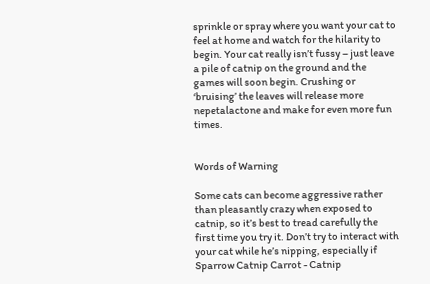sprinkle or spray where you want your cat to feel at home and watch for the hilarity to begin. Your cat really isn’t fussy – just leave a pile of catnip on the ground and the games will soon begin. Crushing or ‘bruising’ the leaves will release more nepetalactone and make for even more fun times.


Words of Warning

Some cats can become aggressive rather than pleasantly crazy when exposed to catnip, so it’s best to tread carefully the first time you try it. Don’t try to interact with your cat while he’s nipping, especially if Sparrow Catnip Carrot - Catnip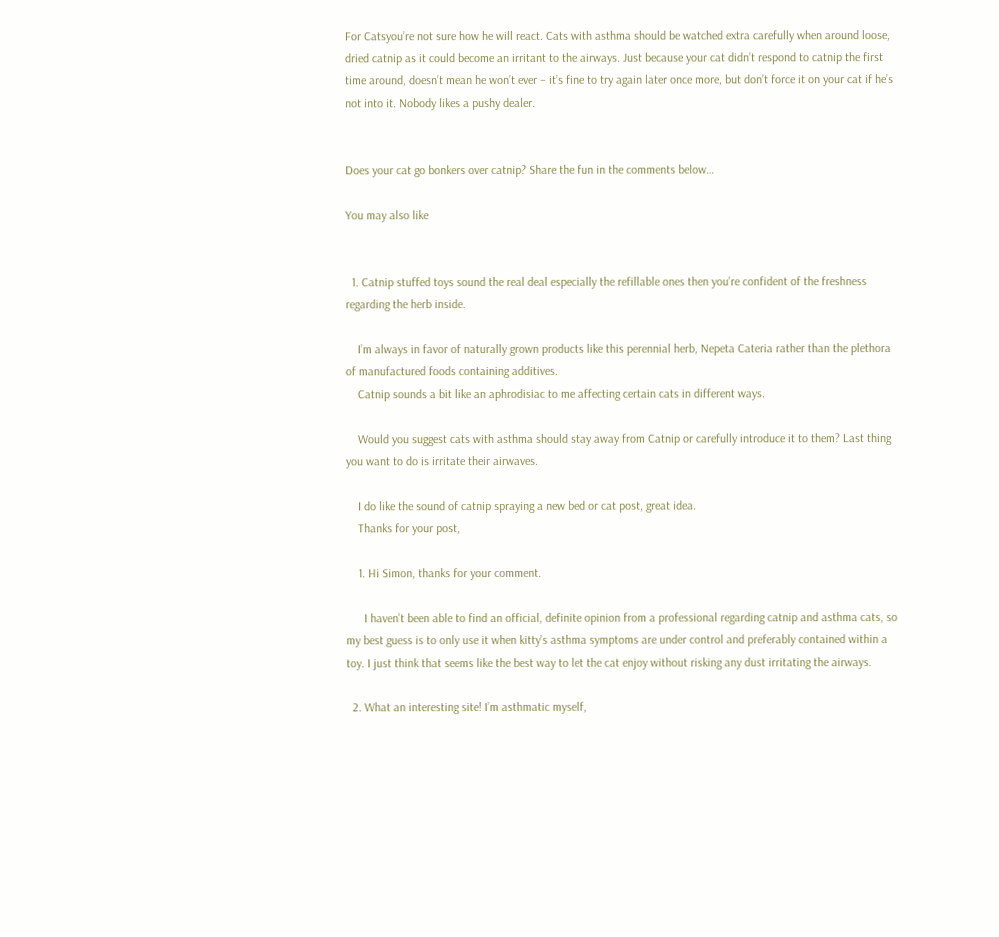For Catsyou’re not sure how he will react. Cats with asthma should be watched extra carefully when around loose, dried catnip as it could become an irritant to the airways. Just because your cat didn’t respond to catnip the first time around, doesn’t mean he won’t ever – it’s fine to try again later once more, but don’t force it on your cat if he’s not into it. Nobody likes a pushy dealer.


Does your cat go bonkers over catnip? Share the fun in the comments below…

You may also like


  1. Catnip stuffed toys sound the real deal especially the refillable ones then you’re confident of the freshness regarding the herb inside.

    I’m always in favor of naturally grown products like this perennial herb, Nepeta Cateria rather than the plethora of manufactured foods containing additives.
    Catnip sounds a bit like an aphrodisiac to me affecting certain cats in different ways.

    Would you suggest cats with asthma should stay away from Catnip or carefully introduce it to them? Last thing you want to do is irritate their airwaves.

    I do like the sound of catnip spraying a new bed or cat post, great idea.
    Thanks for your post,

    1. Hi Simon, thanks for your comment.

      I haven’t been able to find an official, definite opinion from a professional regarding catnip and asthma cats, so my best guess is to only use it when kitty’s asthma symptoms are under control and preferably contained within a toy. I just think that seems like the best way to let the cat enjoy without risking any dust irritating the airways.

  2. What an interesting site! I’m asthmatic myself,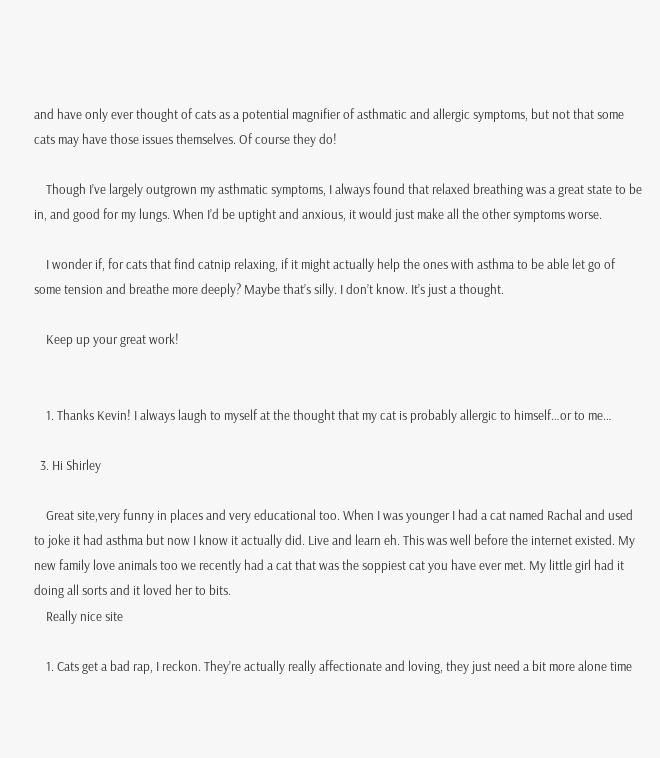and have only ever thought of cats as a potential magnifier of asthmatic and allergic symptoms, but not that some cats may have those issues themselves. Of course they do!

    Though I’ve largely outgrown my asthmatic symptoms, I always found that relaxed breathing was a great state to be in, and good for my lungs. When I’d be uptight and anxious, it would just make all the other symptoms worse.

    I wonder if, for cats that find catnip relaxing, if it might actually help the ones with asthma to be able let go of some tension and breathe more deeply? Maybe that’s silly. I don’t know. It’s just a thought.

    Keep up your great work!


    1. Thanks Kevin! I always laugh to myself at the thought that my cat is probably allergic to himself…or to me…

  3. Hi Shirley

    Great site,very funny in places and very educational too. When I was younger I had a cat named Rachal and used to joke it had asthma but now I know it actually did. Live and learn eh. This was well before the internet existed. My new family love animals too we recently had a cat that was the soppiest cat you have ever met. My little girl had it doing all sorts and it loved her to bits.
    Really nice site

    1. Cats get a bad rap, I reckon. They’re actually really affectionate and loving, they just need a bit more alone time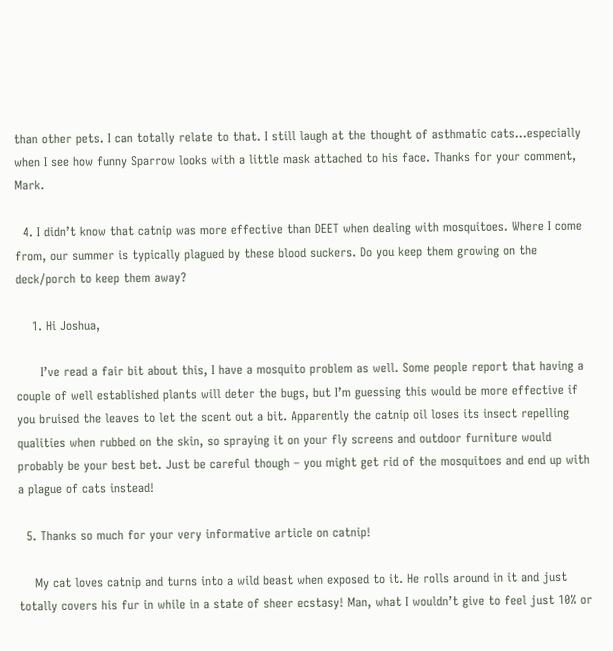than other pets. I can totally relate to that. I still laugh at the thought of asthmatic cats…especially when I see how funny Sparrow looks with a little mask attached to his face. Thanks for your comment, Mark.

  4. I didn’t know that catnip was more effective than DEET when dealing with mosquitoes. Where I come from, our summer is typically plagued by these blood suckers. Do you keep them growing on the deck/porch to keep them away?

    1. Hi Joshua,

      I’ve read a fair bit about this, I have a mosquito problem as well. Some people report that having a couple of well established plants will deter the bugs, but I’m guessing this would be more effective if you bruised the leaves to let the scent out a bit. Apparently the catnip oil loses its insect repelling qualities when rubbed on the skin, so spraying it on your fly screens and outdoor furniture would probably be your best bet. Just be careful though – you might get rid of the mosquitoes and end up with a plague of cats instead!

  5. Thanks so much for your very informative article on catnip!

    My cat loves catnip and turns into a wild beast when exposed to it. He rolls around in it and just totally covers his fur in while in a state of sheer ecstasy! Man, what I wouldn’t give to feel just 10% or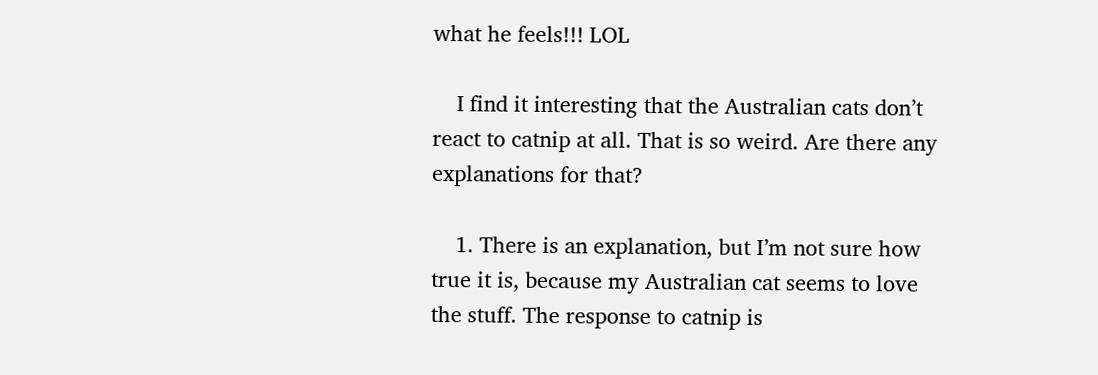what he feels!!! LOL

    I find it interesting that the Australian cats don’t react to catnip at all. That is so weird. Are there any explanations for that?

    1. There is an explanation, but I’m not sure how true it is, because my Australian cat seems to love the stuff. The response to catnip is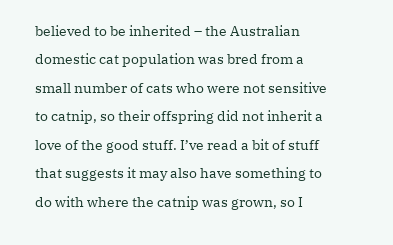believed to be inherited – the Australian domestic cat population was bred from a small number of cats who were not sensitive to catnip, so their offspring did not inherit a love of the good stuff. I’ve read a bit of stuff that suggests it may also have something to do with where the catnip was grown, so I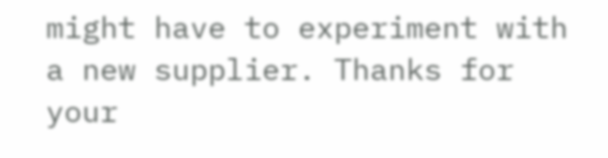might have to experiment with a new supplier. Thanks for your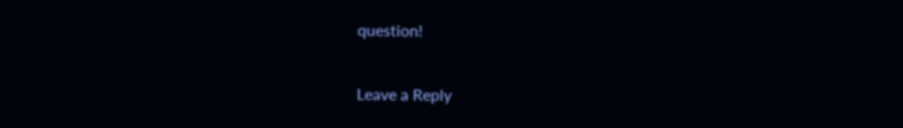question!

Leave a Reply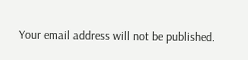Your email address will not be published.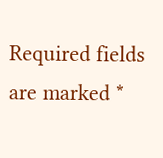Required fields are marked *